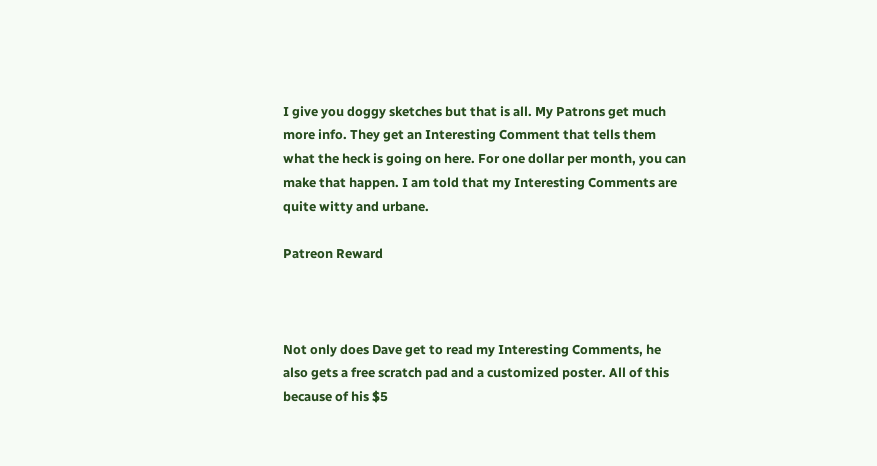I give you doggy sketches but that is all. My Patrons get much more info. They get an Interesting Comment that tells them what the heck is going on here. For one dollar per month, you can make that happen. I am told that my Interesting Comments are quite witty and urbane.

Patreon Reward



Not only does Dave get to read my Interesting Comments, he also gets a free scratch pad and a customized poster. All of this because of his $5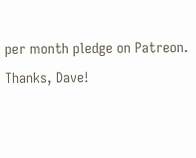per month pledge on Patreon. Thanks, Dave!